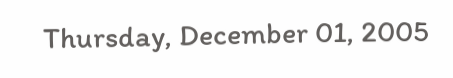Thursday, December 01, 2005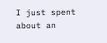I just spent about an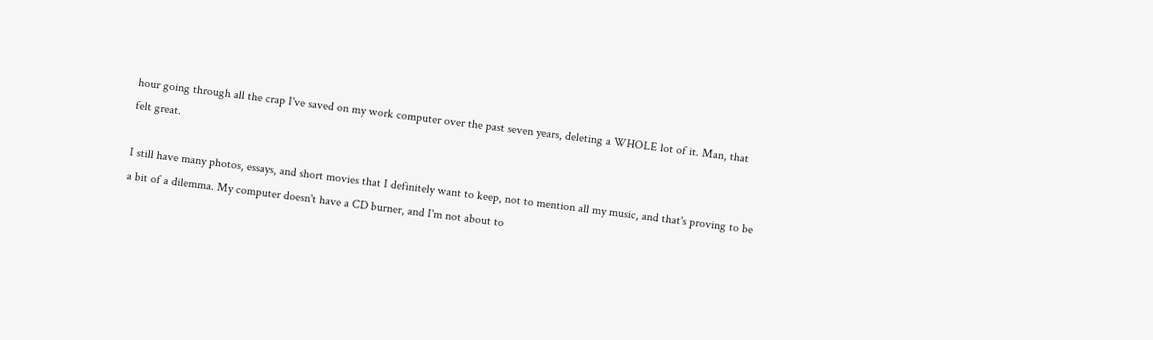hour going through all the crap I've saved on my work computer over the past seven years, deleting a WHOLE lot of it. Man, that felt great.

I still have many photos, essays, and short movies that I definitely want to keep, not to mention all my music, and that's proving to be a bit of a dilemma. My computer doesn't have a CD burner, and I'm not about to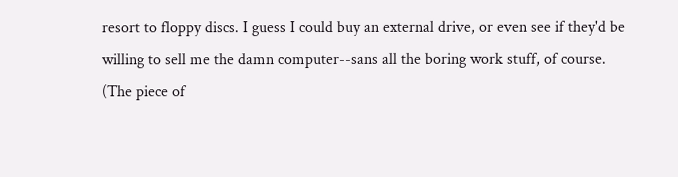resort to floppy discs. I guess I could buy an external drive, or even see if they'd be willing to sell me the damn computer--sans all the boring work stuff, of course. (The piece of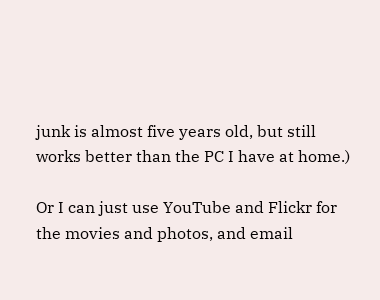junk is almost five years old, but still works better than the PC I have at home.)

Or I can just use YouTube and Flickr for the movies and photos, and email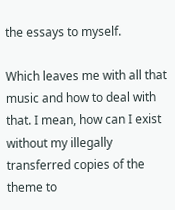the essays to myself.

Which leaves me with all that music and how to deal with that. I mean, how can I exist without my illegally transferred copies of the theme to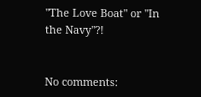"The Love Boat" or "In the Navy"?!


No comments: